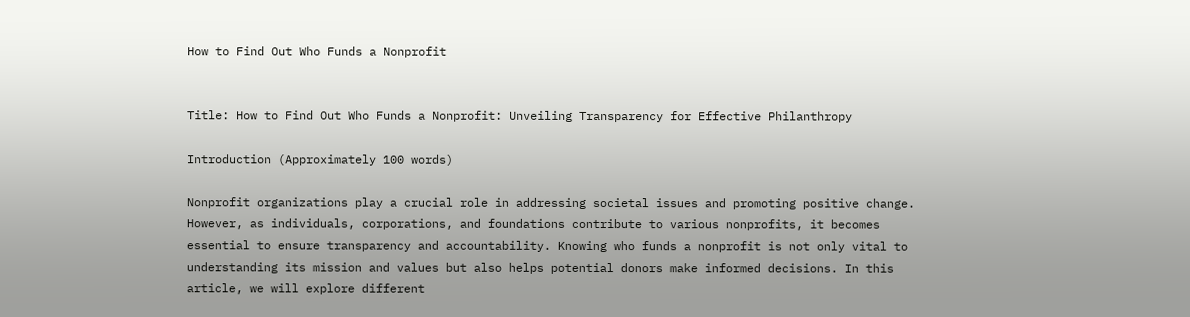How to Find Out Who Funds a Nonprofit


Title: How to Find Out Who Funds a Nonprofit: Unveiling Transparency for Effective Philanthropy

Introduction (Approximately 100 words)

Nonprofit organizations play a crucial role in addressing societal issues and promoting positive change. However, as individuals, corporations, and foundations contribute to various nonprofits, it becomes essential to ensure transparency and accountability. Knowing who funds a nonprofit is not only vital to understanding its mission and values but also helps potential donors make informed decisions. In this article, we will explore different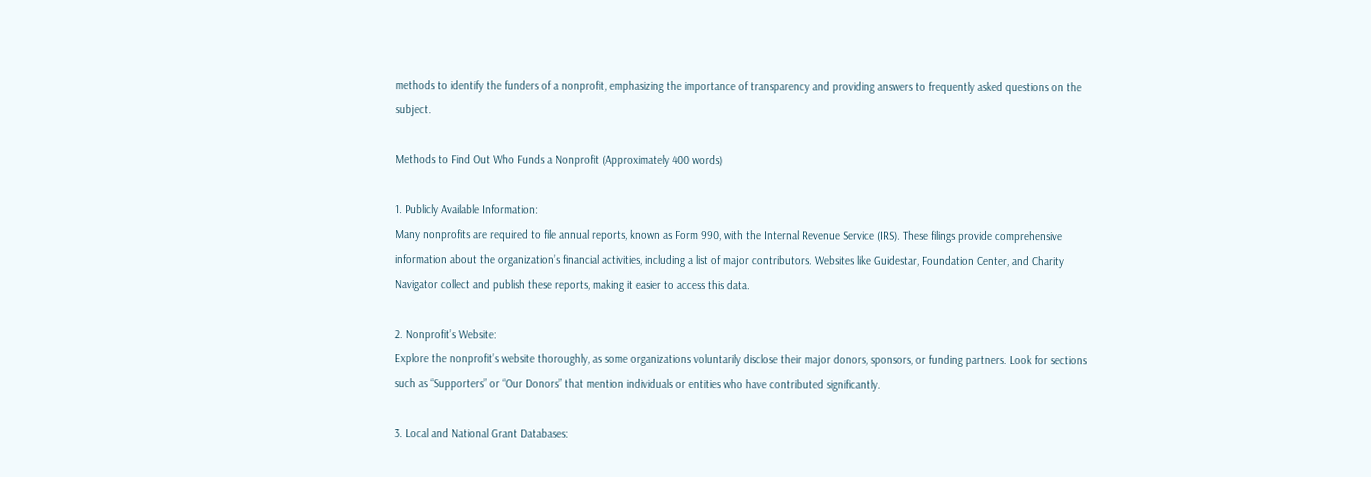methods to identify the funders of a nonprofit, emphasizing the importance of transparency and providing answers to frequently asked questions on the subject.

Methods to Find Out Who Funds a Nonprofit (Approximately 400 words)

1. Publicly Available Information:
Many nonprofits are required to file annual reports, known as Form 990, with the Internal Revenue Service (IRS). These filings provide comprehensive information about the organization’s financial activities, including a list of major contributors. Websites like Guidestar, Foundation Center, and Charity Navigator collect and publish these reports, making it easier to access this data.

2. Nonprofit’s Website:
Explore the nonprofit’s website thoroughly, as some organizations voluntarily disclose their major donors, sponsors, or funding partners. Look for sections such as “Supporters” or “Our Donors” that mention individuals or entities who have contributed significantly.

3. Local and National Grant Databases: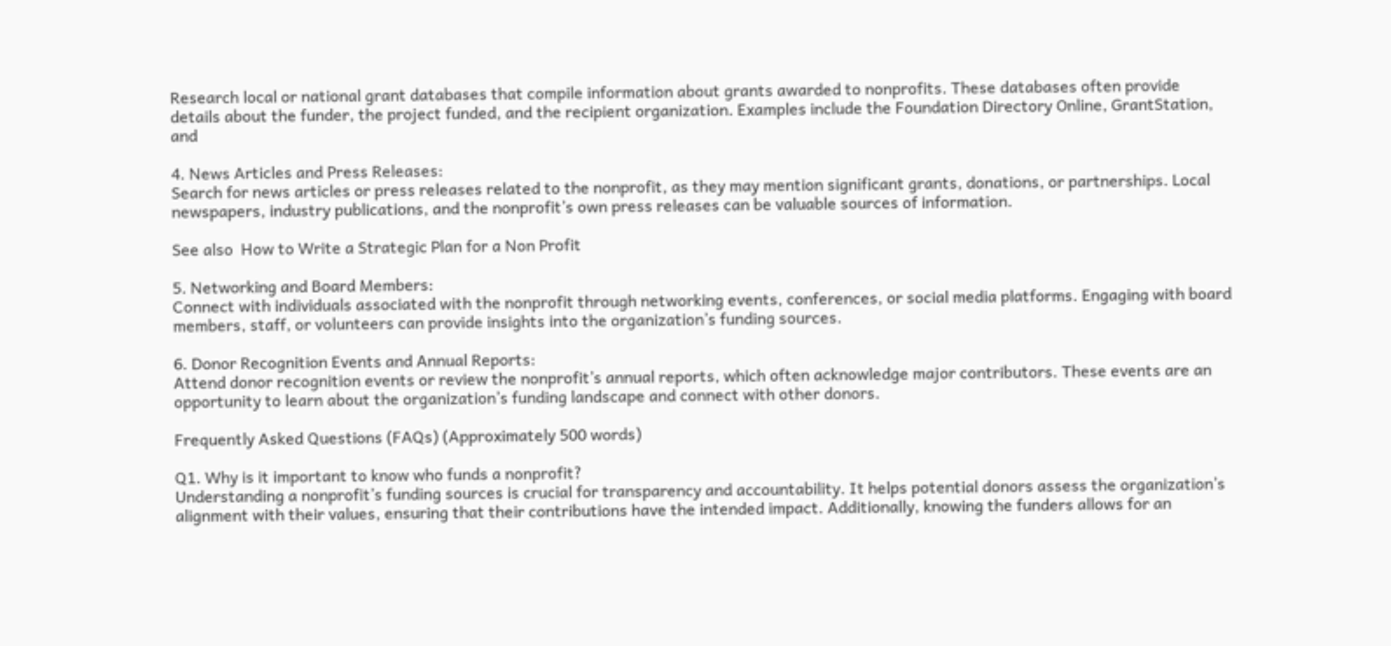Research local or national grant databases that compile information about grants awarded to nonprofits. These databases often provide details about the funder, the project funded, and the recipient organization. Examples include the Foundation Directory Online, GrantStation, and

4. News Articles and Press Releases:
Search for news articles or press releases related to the nonprofit, as they may mention significant grants, donations, or partnerships. Local newspapers, industry publications, and the nonprofit’s own press releases can be valuable sources of information.

See also  How to Write a Strategic Plan for a Non Profit

5. Networking and Board Members:
Connect with individuals associated with the nonprofit through networking events, conferences, or social media platforms. Engaging with board members, staff, or volunteers can provide insights into the organization’s funding sources.

6. Donor Recognition Events and Annual Reports:
Attend donor recognition events or review the nonprofit’s annual reports, which often acknowledge major contributors. These events are an opportunity to learn about the organization’s funding landscape and connect with other donors.

Frequently Asked Questions (FAQs) (Approximately 500 words)

Q1. Why is it important to know who funds a nonprofit?
Understanding a nonprofit’s funding sources is crucial for transparency and accountability. It helps potential donors assess the organization’s alignment with their values, ensuring that their contributions have the intended impact. Additionally, knowing the funders allows for an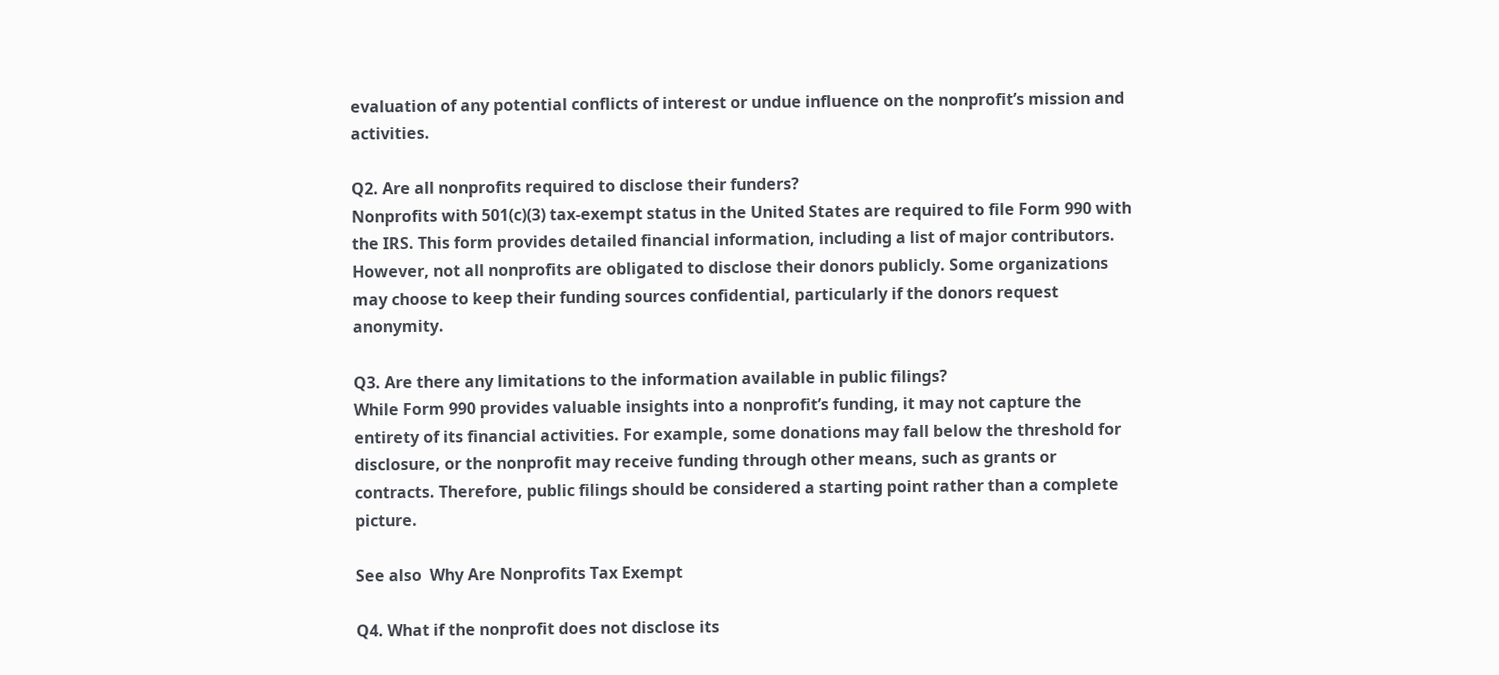evaluation of any potential conflicts of interest or undue influence on the nonprofit’s mission and activities.

Q2. Are all nonprofits required to disclose their funders?
Nonprofits with 501(c)(3) tax-exempt status in the United States are required to file Form 990 with the IRS. This form provides detailed financial information, including a list of major contributors. However, not all nonprofits are obligated to disclose their donors publicly. Some organizations may choose to keep their funding sources confidential, particularly if the donors request anonymity.

Q3. Are there any limitations to the information available in public filings?
While Form 990 provides valuable insights into a nonprofit’s funding, it may not capture the entirety of its financial activities. For example, some donations may fall below the threshold for disclosure, or the nonprofit may receive funding through other means, such as grants or contracts. Therefore, public filings should be considered a starting point rather than a complete picture.

See also  Why Are Nonprofits Tax Exempt

Q4. What if the nonprofit does not disclose its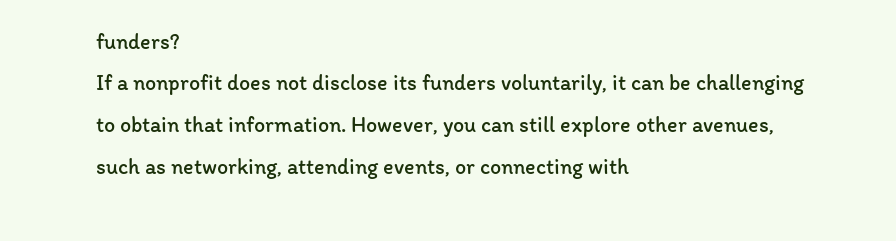funders?
If a nonprofit does not disclose its funders voluntarily, it can be challenging to obtain that information. However, you can still explore other avenues, such as networking, attending events, or connecting with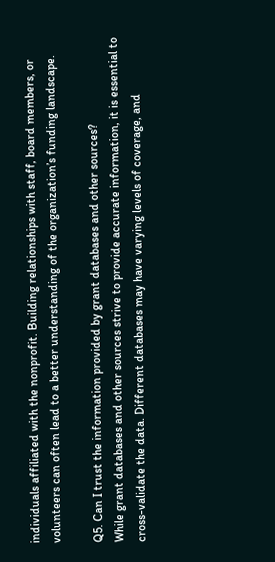individuals affiliated with the nonprofit. Building relationships with staff, board members, or volunteers can often lead to a better understanding of the organization’s funding landscape.

Q5. Can I trust the information provided by grant databases and other sources?
While grant databases and other sources strive to provide accurate information, it is essential to cross-validate the data. Different databases may have varying levels of coverage, and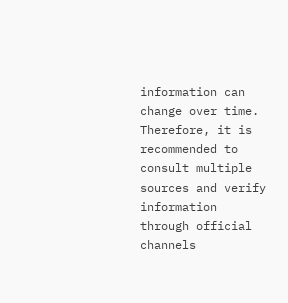information can change over time. Therefore, it is recommended to consult multiple sources and verify information through official channels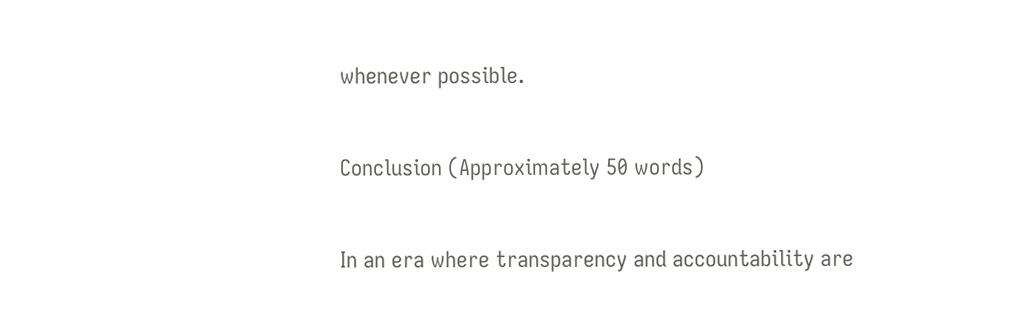whenever possible.

Conclusion (Approximately 50 words)

In an era where transparency and accountability are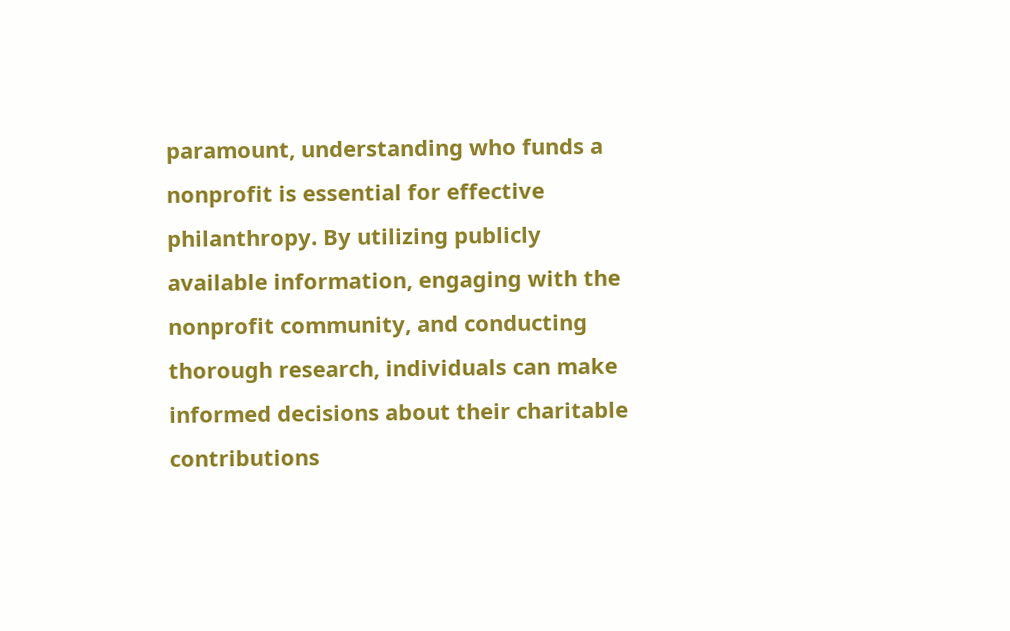paramount, understanding who funds a nonprofit is essential for effective philanthropy. By utilizing publicly available information, engaging with the nonprofit community, and conducting thorough research, individuals can make informed decisions about their charitable contributions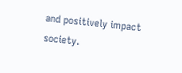and positively impact society.